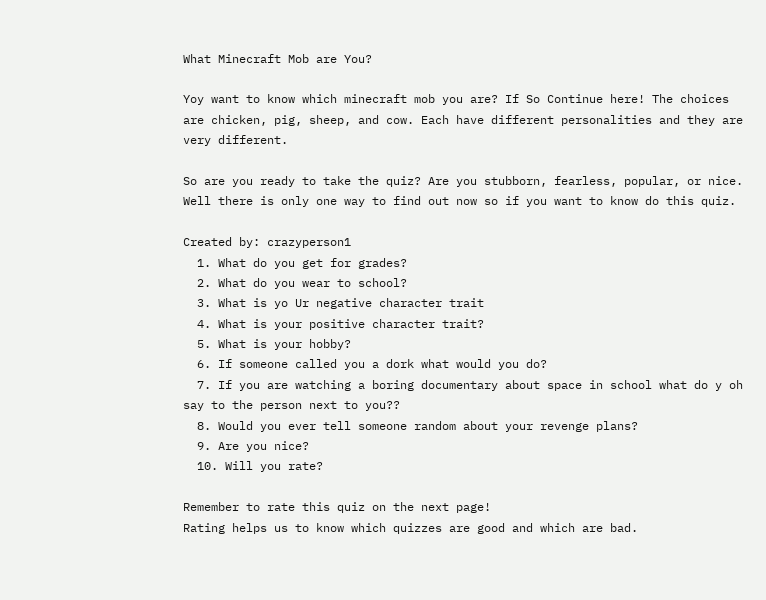What Minecraft Mob are You?

Yoy want to know which minecraft mob you are? If So Continue here! The choices are chicken, pig, sheep, and cow. Each have different personalities and they are very different.

So are you ready to take the quiz? Are you stubborn, fearless, popular, or nice. Well there is only one way to find out now so if you want to know do this quiz.

Created by: crazyperson1
  1. What do you get for grades?
  2. What do you wear to school?
  3. What is yo Ur negative character trait
  4. What is your positive character trait?
  5. What is your hobby?
  6. If someone called you a dork what would you do?
  7. If you are watching a boring documentary about space in school what do y oh say to the person next to you??
  8. Would you ever tell someone random about your revenge plans?
  9. Are you nice?
  10. Will you rate?

Remember to rate this quiz on the next page!
Rating helps us to know which quizzes are good and which are bad.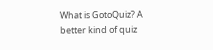What is GotoQuiz? A better kind of quiz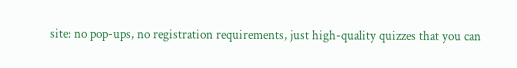site: no pop-ups, no registration requirements, just high-quality quizzes that you can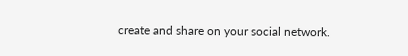create and share on your social network.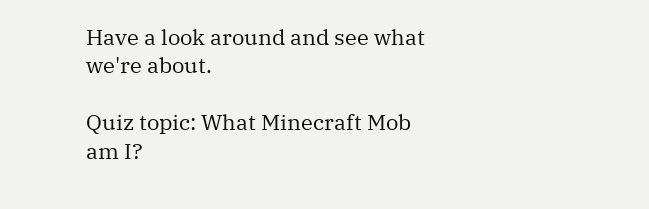Have a look around and see what we're about.

Quiz topic: What Minecraft Mob am I?